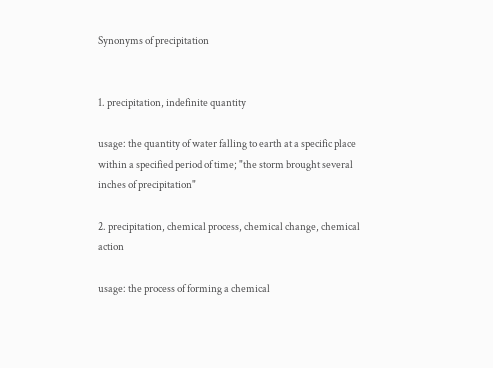Synonyms of precipitation


1. precipitation, indefinite quantity

usage: the quantity of water falling to earth at a specific place within a specified period of time; "the storm brought several inches of precipitation"

2. precipitation, chemical process, chemical change, chemical action

usage: the process of forming a chemical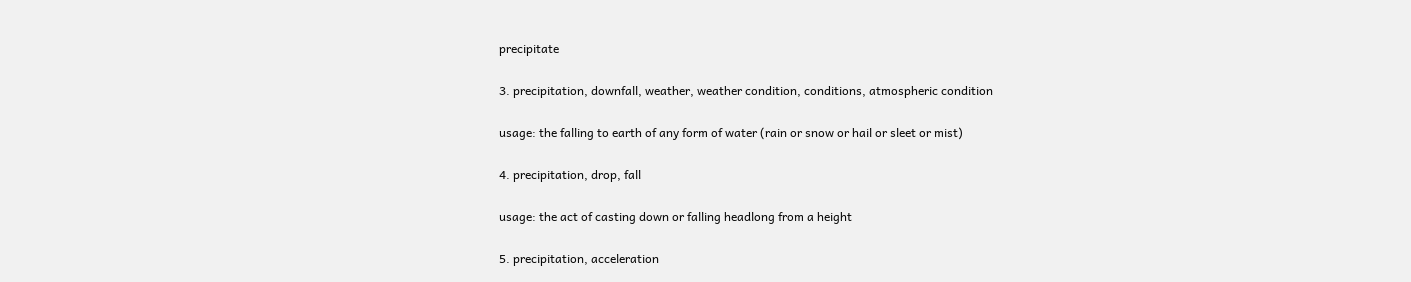precipitate

3. precipitation, downfall, weather, weather condition, conditions, atmospheric condition

usage: the falling to earth of any form of water (rain or snow or hail or sleet or mist)

4. precipitation, drop, fall

usage: the act of casting down or falling headlong from a height

5. precipitation, acceleration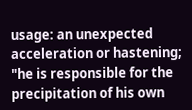usage: an unexpected acceleration or hastening; "he is responsible for the precipitation of his own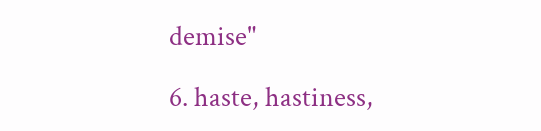demise"

6. haste, hastiness,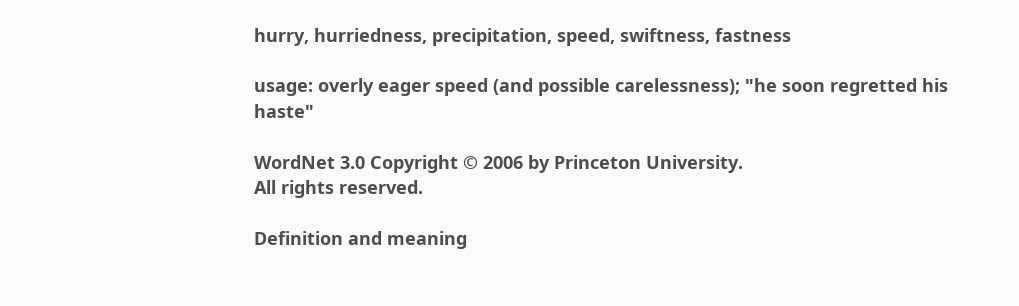hurry, hurriedness, precipitation, speed, swiftness, fastness

usage: overly eager speed (and possible carelessness); "he soon regretted his haste"

WordNet 3.0 Copyright © 2006 by Princeton University.
All rights reserved.

Definition and meaning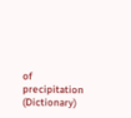of precipitation (Dictionary)